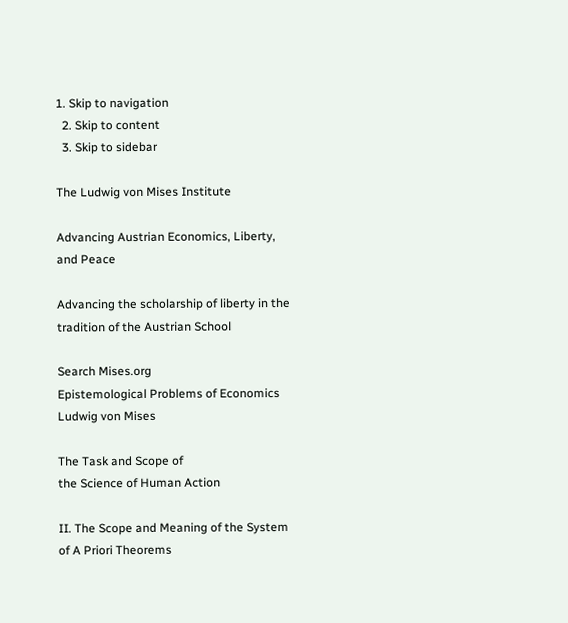1. Skip to navigation
  2. Skip to content
  3. Skip to sidebar

The Ludwig von Mises Institute

Advancing Austrian Economics, Liberty, and Peace

Advancing the scholarship of liberty in the tradition of the Austrian School

Search Mises.org
Epistemological Problems of Economics
Ludwig von Mises

The Task and Scope of
the Science of Human Action

II. The Scope and Meaning of the System of A Priori Theorems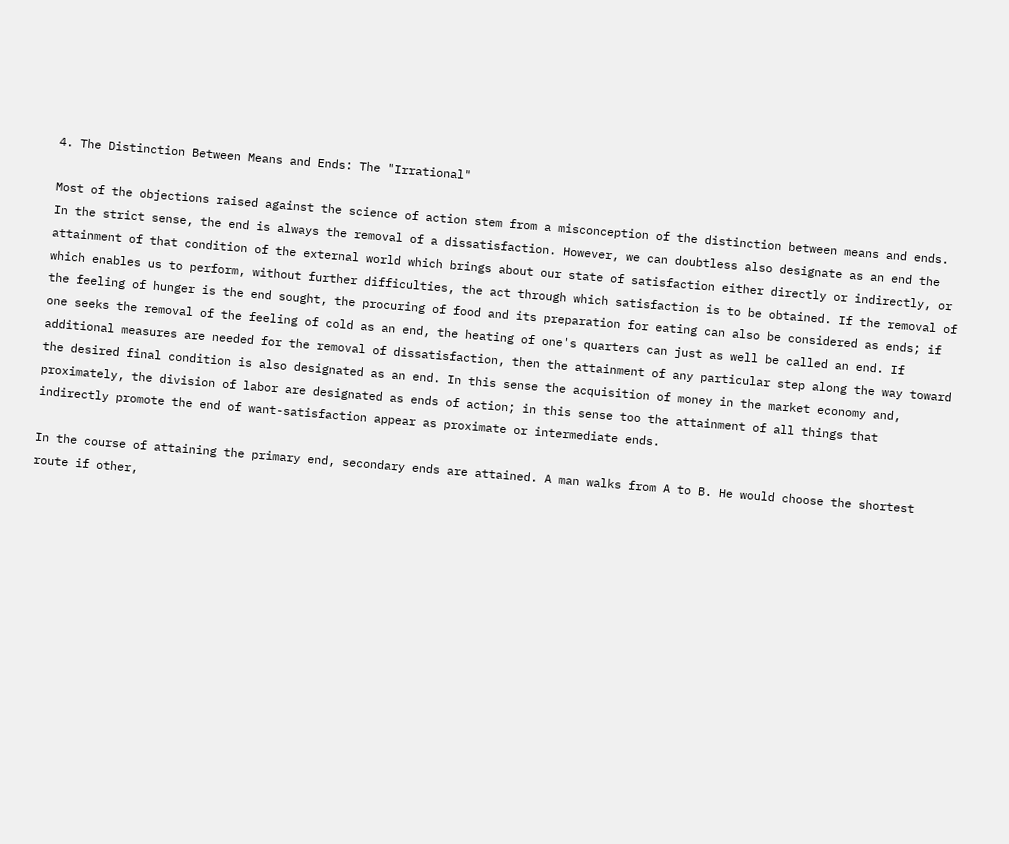4. The Distinction Between Means and Ends: The "Irrational"

Most of the objections raised against the science of action stem from a misconception of the distinction between means and ends. In the strict sense, the end is always the removal of a dissatisfaction. However, we can doubtless also designate as an end the attainment of that condition of the external world which brings about our state of satisfaction either directly or indirectly, or which enables us to perform, without further difficulties, the act through which satisfaction is to be obtained. If the removal of the feeling of hunger is the end sought, the procuring of food and its preparation for eating can also be considered as ends; if one seeks the removal of the feeling of cold as an end, the heating of one's quarters can just as well be called an end. If additional measures are needed for the removal of dissatisfaction, then the attainment of any particular step along the way toward the desired final condition is also designated as an end. In this sense the acquisition of money in the market economy and, proximately, the division of labor are designated as ends of action; in this sense too the attainment of all things that indirectly promote the end of want-satisfaction appear as proximate or intermediate ends.

In the course of attaining the primary end, secondary ends are attained. A man walks from A to B. He would choose the shortest route if other,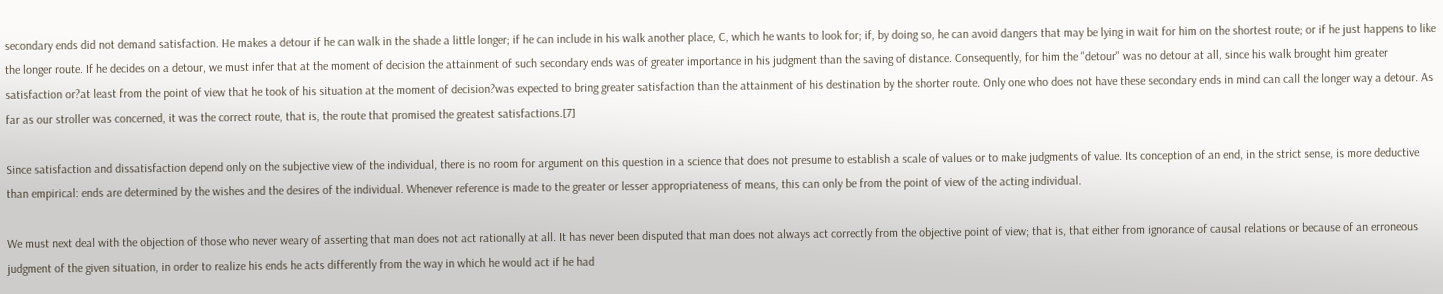secondary ends did not demand satisfaction. He makes a detour if he can walk in the shade a little longer; if he can include in his walk another place, C, which he wants to look for; if, by doing so, he can avoid dangers that may be lying in wait for him on the shortest route; or if he just happens to like the longer route. If he decides on a detour, we must infer that at the moment of decision the attainment of such secondary ends was of greater importance in his judgment than the saving of distance. Consequently, for him the "detour" was no detour at all, since his walk brought him greater satisfaction or?at least from the point of view that he took of his situation at the moment of decision?was expected to bring greater satisfaction than the attainment of his destination by the shorter route. Only one who does not have these secondary ends in mind can call the longer way a detour. As far as our stroller was concerned, it was the correct route, that is, the route that promised the greatest satisfactions.[7]

Since satisfaction and dissatisfaction depend only on the subjective view of the individual, there is no room for argument on this question in a science that does not presume to establish a scale of values or to make judgments of value. Its conception of an end, in the strict sense, is more deductive than empirical: ends are determined by the wishes and the desires of the individual. Whenever reference is made to the greater or lesser appropriateness of means, this can only be from the point of view of the acting individual.

We must next deal with the objection of those who never weary of asserting that man does not act rationally at all. It has never been disputed that man does not always act correctly from the objective point of view; that is, that either from ignorance of causal relations or because of an erroneous judgment of the given situation, in order to realize his ends he acts differently from the way in which he would act if he had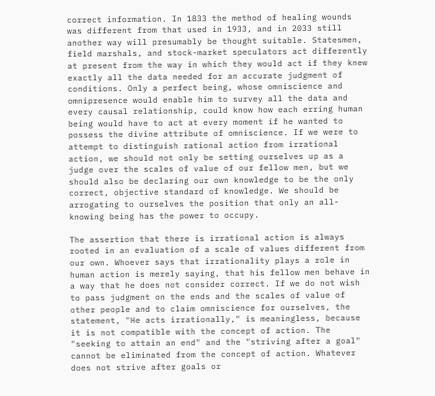correct information. In 1833 the method of healing wounds was different from that used in 1933, and in 2033 still another way will presumably be thought suitable. Statesmen, field marshals, and stock-market speculators act differently at present from the way in which they would act if they knew exactly all the data needed for an accurate judgment of conditions. Only a perfect being, whose omniscience and omnipresence would enable him to survey all the data and every causal relationship, could know how each erring human being would have to act at every moment if he wanted to possess the divine attribute of omniscience. If we were to attempt to distinguish rational action from irrational action, we should not only be setting ourselves up as a judge over the scales of value of our fellow men, but we should also be declaring our own knowledge to be the only correct, objective standard of knowledge. We should be arrogating to ourselves the position that only an all-knowing being has the power to occupy.

The assertion that there is irrational action is always rooted in an evaluation of a scale of values different from our own. Whoever says that irrationality plays a role in human action is merely saying, that his fellow men behave in a way that he does not consider correct. If we do not wish to pass judgment on the ends and the scales of value of other people and to claim omniscience for ourselves, the statement, "He acts irrationally," is meaningless, because it is not compatible with the concept of action. The "seeking to attain an end" and the "striving after a goal" cannot be eliminated from the concept of action. Whatever does not strive after goals or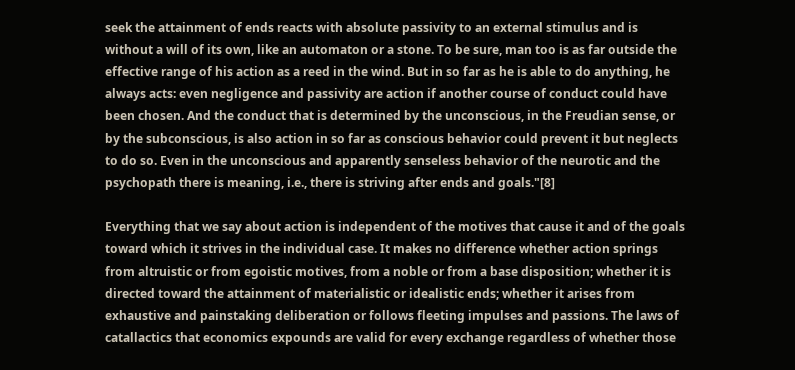seek the attainment of ends reacts with absolute passivity to an external stimulus and is without a will of its own, like an automaton or a stone. To be sure, man too is as far outside the effective range of his action as a reed in the wind. But in so far as he is able to do anything, he always acts: even negligence and passivity are action if another course of conduct could have been chosen. And the conduct that is determined by the unconscious, in the Freudian sense, or by the subconscious, is also action in so far as conscious behavior could prevent it but neglects to do so. Even in the unconscious and apparently senseless behavior of the neurotic and the psychopath there is meaning, i.e., there is striving after ends and goals."[8]

Everything that we say about action is independent of the motives that cause it and of the goals toward which it strives in the individual case. It makes no difference whether action springs from altruistic or from egoistic motives, from a noble or from a base disposition; whether it is directed toward the attainment of materialistic or idealistic ends; whether it arises from exhaustive and painstaking deliberation or follows fleeting impulses and passions. The laws of catallactics that economics expounds are valid for every exchange regardless of whether those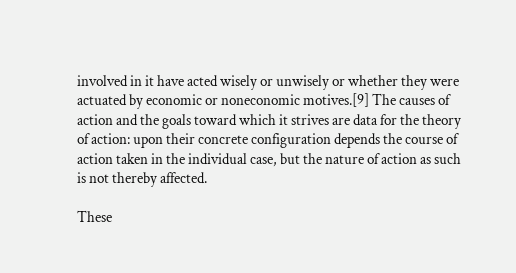involved in it have acted wisely or unwisely or whether they were actuated by economic or noneconomic motives.[9] The causes of action and the goals toward which it strives are data for the theory of action: upon their concrete configuration depends the course of action taken in the individual case, but the nature of action as such is not thereby affected.

These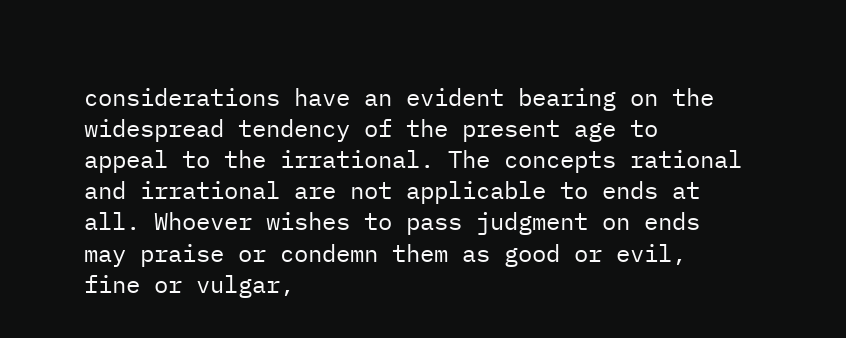considerations have an evident bearing on the widespread tendency of the present age to appeal to the irrational. The concepts rational and irrational are not applicable to ends at all. Whoever wishes to pass judgment on ends may praise or condemn them as good or evil, fine or vulgar,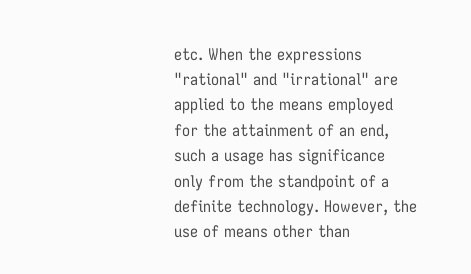etc. When the expressions "rational" and "irrational" are applied to the means employed for the attainment of an end, such a usage has significance only from the standpoint of a definite technology. However, the use of means other than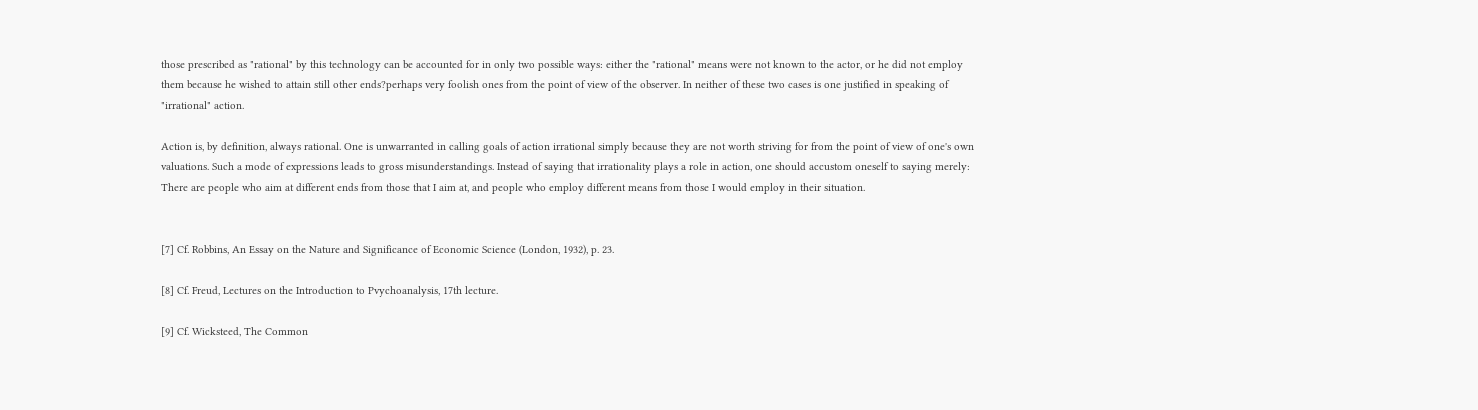those prescribed as "rational" by this technology can be accounted for in only two possible ways: either the "rational" means were not known to the actor, or he did not employ them because he wished to attain still other ends?perhaps very foolish ones from the point of view of the observer. In neither of these two cases is one justified in speaking of "irrational" action.

Action is, by definition, always rational. One is unwarranted in calling goals of action irrational simply because they are not worth striving for from the point of view of one's own valuations. Such a mode of expressions leads to gross misunderstandings. Instead of saying that irrationality plays a role in action, one should accustom oneself to saying merely: There are people who aim at different ends from those that I aim at, and people who employ different means from those I would employ in their situation.


[7] Cf. Robbins, An Essay on the Nature and Significance of Economic Science (London, 1932), p. 23.

[8] Cf. Freud, Lectures on the Introduction to Pvychoanalysis, 17th lecture.

[9] Cf. Wicksteed, The Common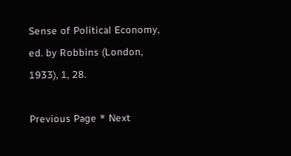Sense of Political Economy, ed. by Robbins (London, 1933), 1, 28.

Previous Page * Next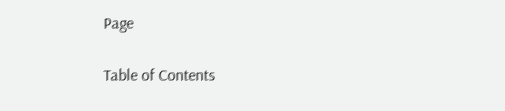Page

Table of Contents